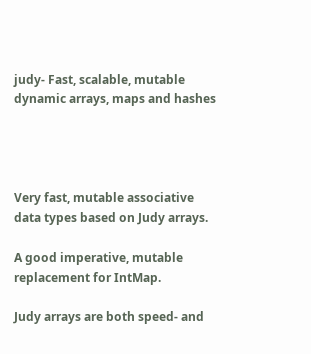judy- Fast, scalable, mutable dynamic arrays, maps and hashes




Very fast, mutable associative data types based on Judy arrays.

A good imperative, mutable replacement for IntMap.

Judy arrays are both speed- and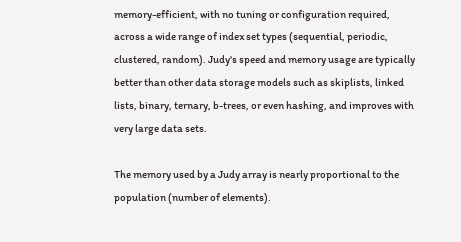memory-efficient, with no tuning or configuration required, across a wide range of index set types (sequential, periodic, clustered, random). Judy's speed and memory usage are typically better than other data storage models such as skiplists, linked lists, binary, ternary, b-trees, or even hashing, and improves with very large data sets.

The memory used by a Judy array is nearly proportional to the population (number of elements).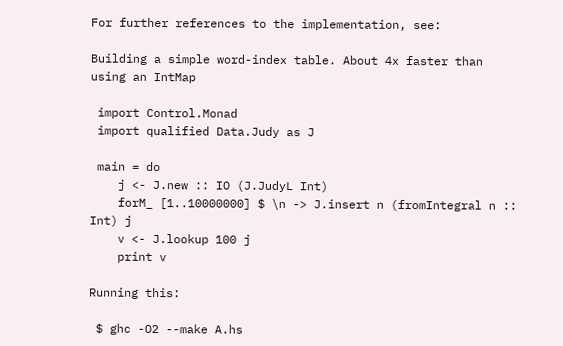For further references to the implementation, see:

Building a simple word-index table. About 4x faster than using an IntMap

 import Control.Monad
 import qualified Data.Judy as J

 main = do
    j <- J.new :: IO (J.JudyL Int)
    forM_ [1..10000000] $ \n -> J.insert n (fromIntegral n :: Int) j
    v <- J.lookup 100 j
    print v

Running this:

 $ ghc -O2 --make A.hs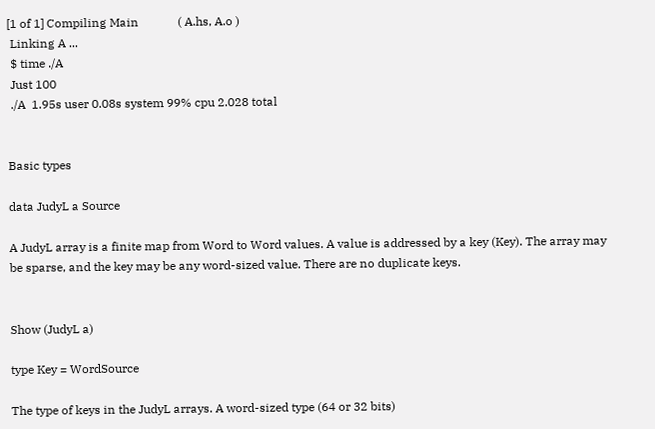[1 of 1] Compiling Main             ( A.hs, A.o )
 Linking A ...
 $ time ./A
 Just 100
 ./A  1.95s user 0.08s system 99% cpu 2.028 total


Basic types

data JudyL a Source

A JudyL array is a finite map from Word to Word values. A value is addressed by a key (Key). The array may be sparse, and the key may be any word-sized value. There are no duplicate keys.


Show (JudyL a)

type Key = WordSource

The type of keys in the JudyL arrays. A word-sized type (64 or 32 bits)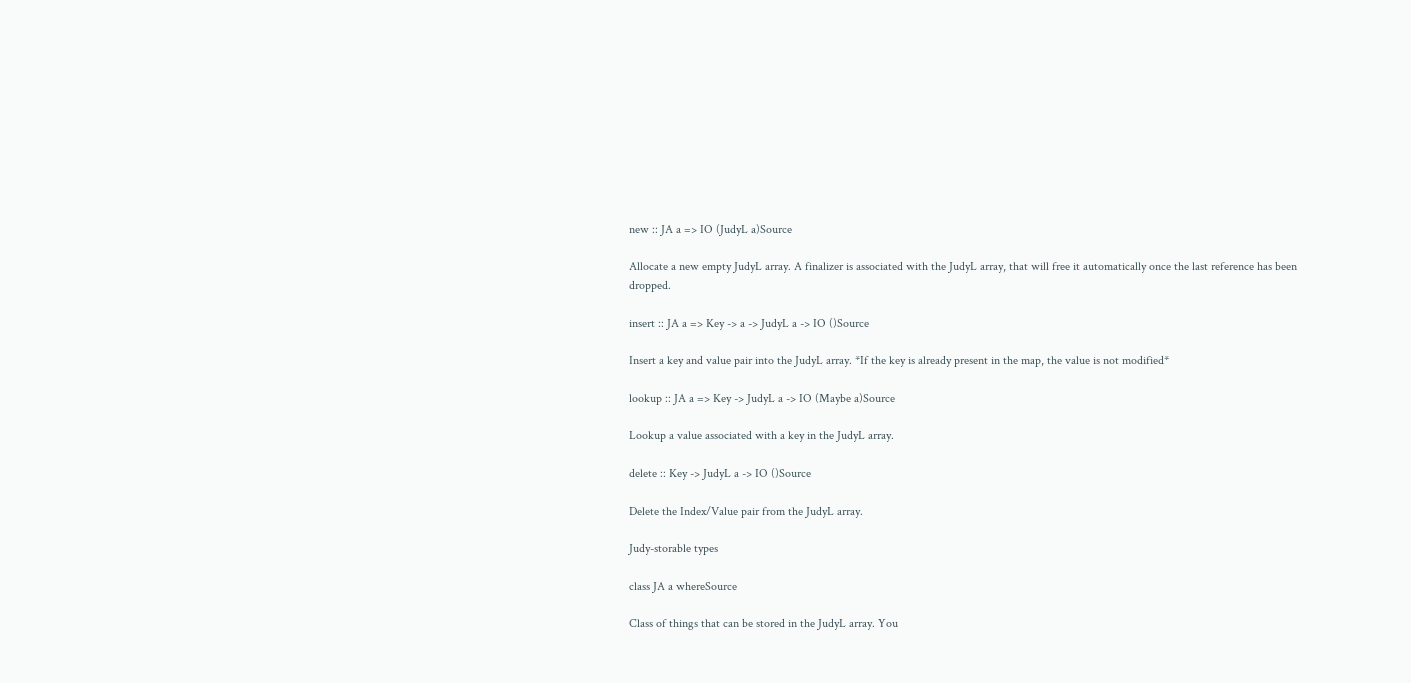new :: JA a => IO (JudyL a)Source

Allocate a new empty JudyL array. A finalizer is associated with the JudyL array, that will free it automatically once the last reference has been dropped.

insert :: JA a => Key -> a -> JudyL a -> IO ()Source

Insert a key and value pair into the JudyL array. *If the key is already present in the map, the value is not modified*

lookup :: JA a => Key -> JudyL a -> IO (Maybe a)Source

Lookup a value associated with a key in the JudyL array.

delete :: Key -> JudyL a -> IO ()Source

Delete the Index/Value pair from the JudyL array.

Judy-storable types

class JA a whereSource

Class of things that can be stored in the JudyL array. You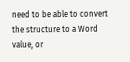need to be able to convert the structure to a Word value, or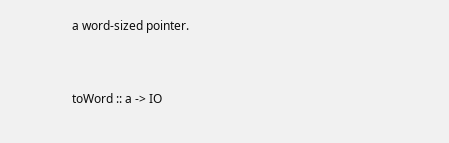a word-sized pointer.


toWord :: a -> IO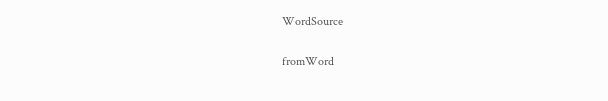WordSource

fromWord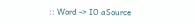:: Word -> IO aSource